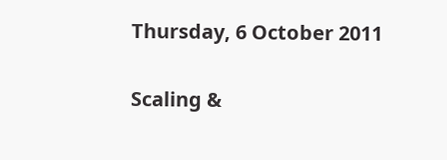Thursday, 6 October 2011

Scaling &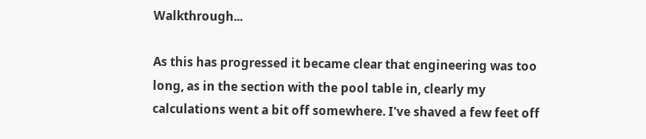Walkthrough...

As this has progressed it became clear that engineering was too long, as in the section with the pool table in, clearly my calculations went a bit off somewhere. I've shaved a few feet off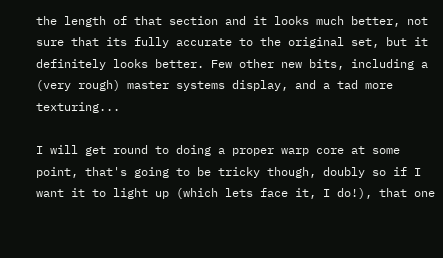the length of that section and it looks much better, not sure that its fully accurate to the original set, but it definitely looks better. Few other new bits, including a (very rough) master systems display, and a tad more texturing...

I will get round to doing a proper warp core at some point, that's going to be tricky though, doubly so if I want it to light up (which lets face it, I do!), that one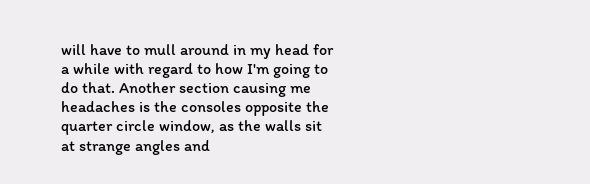will have to mull around in my head for a while with regard to how I'm going to do that. Another section causing me headaches is the consoles opposite the quarter circle window, as the walls sit at strange angles and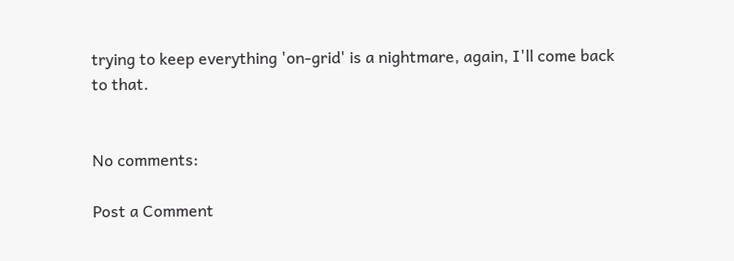trying to keep everything 'on-grid' is a nightmare, again, I'll come back to that.


No comments:

Post a Comment